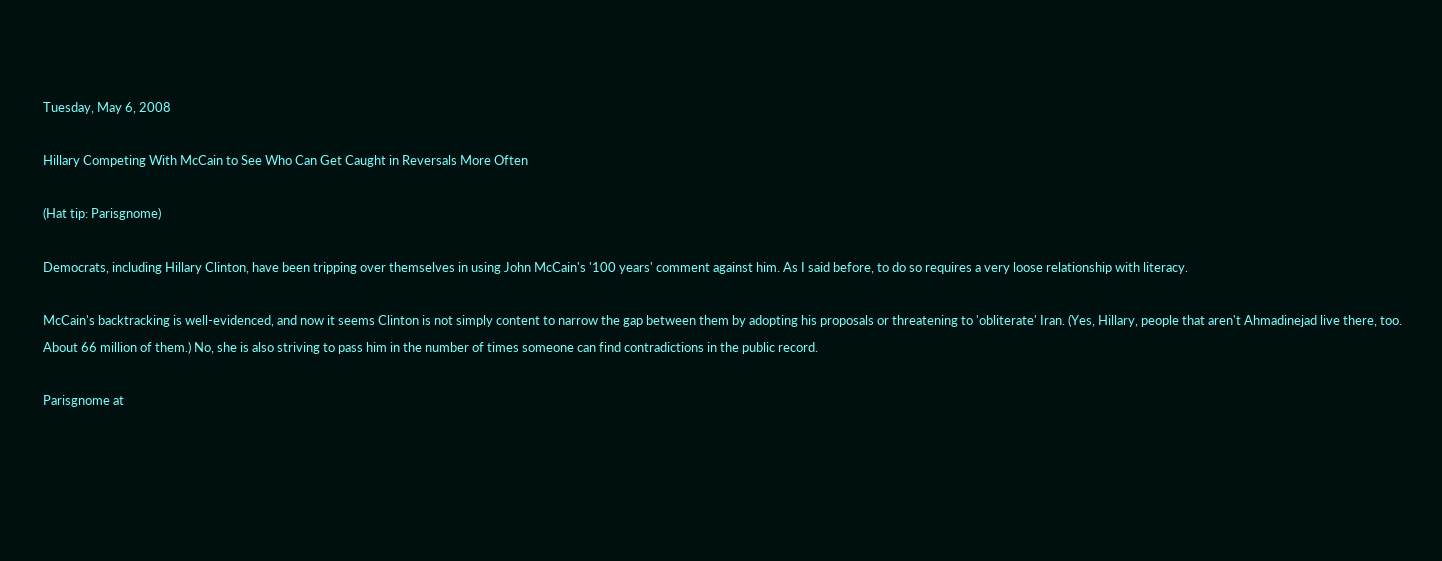Tuesday, May 6, 2008

Hillary Competing With McCain to See Who Can Get Caught in Reversals More Often

(Hat tip: Parisgnome)

Democrats, including Hillary Clinton, have been tripping over themselves in using John McCain's '100 years' comment against him. As I said before, to do so requires a very loose relationship with literacy.

McCain's backtracking is well-evidenced, and now it seems Clinton is not simply content to narrow the gap between them by adopting his proposals or threatening to 'obliterate' Iran. (Yes, Hillary, people that aren't Ahmadinejad live there, too. About 66 million of them.) No, she is also striving to pass him in the number of times someone can find contradictions in the public record.

Parisgnome at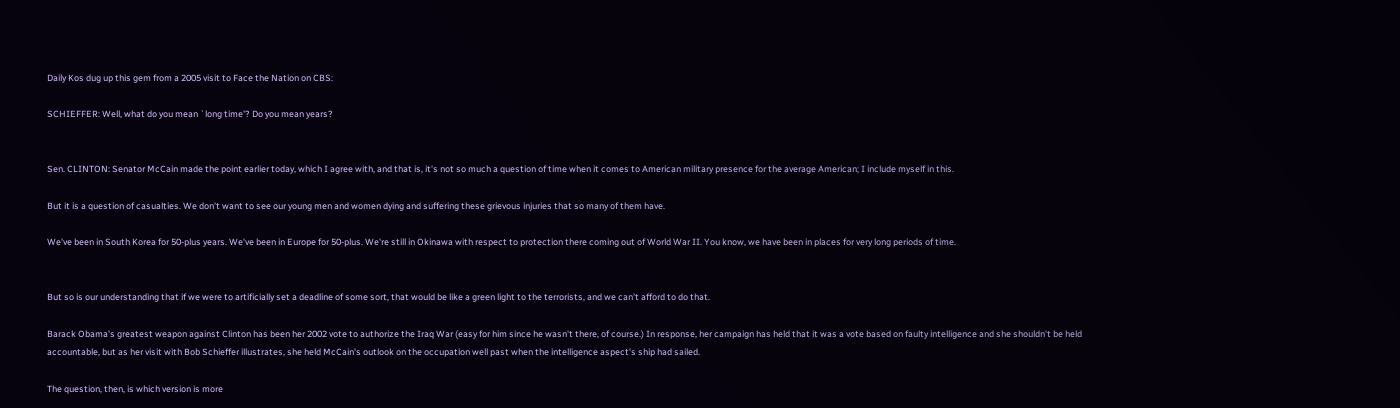Daily Kos dug up this gem from a 2005 visit to Face the Nation on CBS:

SCHIEFFER: Well, what do you mean `long time'? Do you mean years?


Sen. CLINTON: Senator McCain made the point earlier today, which I agree with, and that is, it's not so much a question of time when it comes to American military presence for the average American; I include myself in this.

But it is a question of casualties. We don't want to see our young men and women dying and suffering these grievous injuries that so many of them have.

We've been in South Korea for 50-plus years. We've been in Europe for 50-plus. We're still in Okinawa with respect to protection there coming out of World War II. You know, we have been in places for very long periods of time.


But so is our understanding that if we were to artificially set a deadline of some sort, that would be like a green light to the terrorists, and we can't afford to do that.

Barack Obama's greatest weapon against Clinton has been her 2002 vote to authorize the Iraq War (easy for him since he wasn't there, of course.) In response, her campaign has held that it was a vote based on faulty intelligence and she shouldn't be held accountable, but as her visit with Bob Schieffer illustrates, she held McCain's outlook on the occupation well past when the intelligence aspect's ship had sailed.

The question, then, is which version is more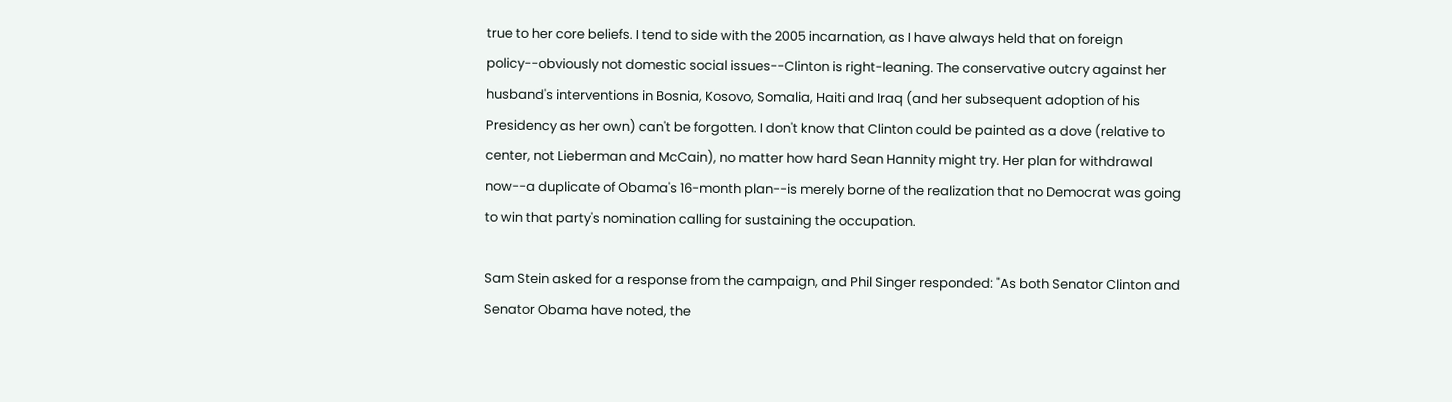true to her core beliefs. I tend to side with the 2005 incarnation, as I have always held that on foreign policy--obviously not domestic social issues--Clinton is right-leaning. The conservative outcry against her husband's interventions in Bosnia, Kosovo, Somalia, Haiti and Iraq (and her subsequent adoption of his Presidency as her own) can't be forgotten. I don't know that Clinton could be painted as a dove (relative to center, not Lieberman and McCain), no matter how hard Sean Hannity might try. Her plan for withdrawal now--a duplicate of Obama's 16-month plan--is merely borne of the realization that no Democrat was going to win that party's nomination calling for sustaining the occupation.

Sam Stein asked for a response from the campaign, and Phil Singer responded: "As both Senator Clinton and Senator Obama have noted, the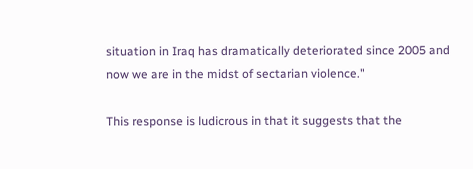situation in Iraq has dramatically deteriorated since 2005 and now we are in the midst of sectarian violence."

This response is ludicrous in that it suggests that the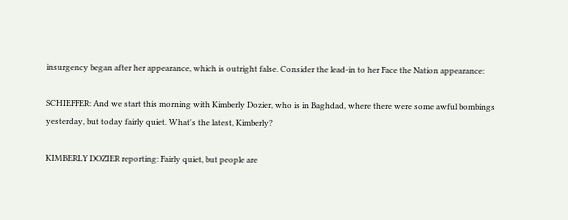insurgency began after her appearance, which is outright false. Consider the lead-in to her Face the Nation appearance:

SCHIEFFER: And we start this morning with Kimberly Dozier, who is in Baghdad, where there were some awful bombings yesterday, but today fairly quiet. What's the latest, Kimberly?

KIMBERLY DOZIER reporting: Fairly quiet, but people are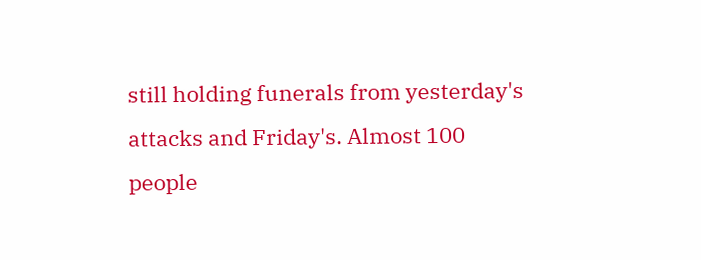still holding funerals from yesterday's attacks and Friday's. Almost 100 people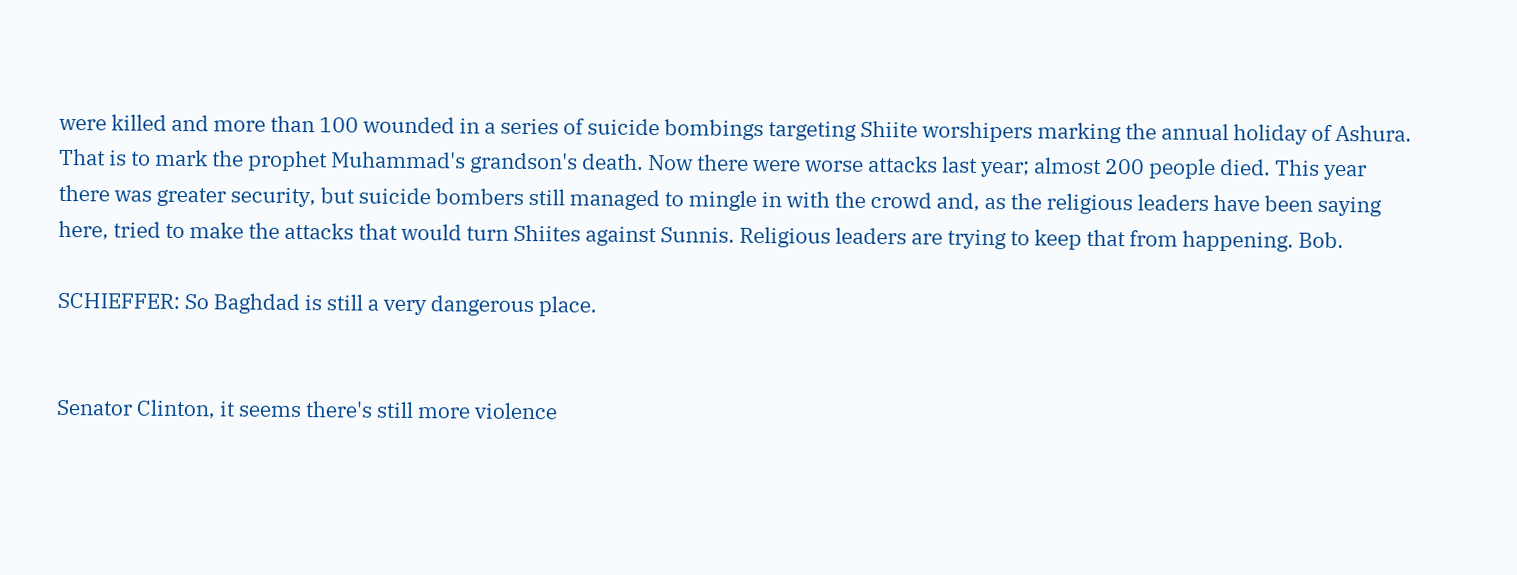were killed and more than 100 wounded in a series of suicide bombings targeting Shiite worshipers marking the annual holiday of Ashura. That is to mark the prophet Muhammad's grandson's death. Now there were worse attacks last year; almost 200 people died. This year there was greater security, but suicide bombers still managed to mingle in with the crowd and, as the religious leaders have been saying here, tried to make the attacks that would turn Shiites against Sunnis. Religious leaders are trying to keep that from happening. Bob.

SCHIEFFER: So Baghdad is still a very dangerous place.


Senator Clinton, it seems there's still more violence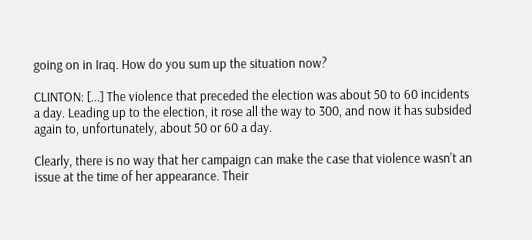going on in Iraq. How do you sum up the situation now?

CLINTON: [...] The violence that preceded the election was about 50 to 60 incidents a day. Leading up to the election, it rose all the way to 300, and now it has subsided again to, unfortunately, about 50 or 60 a day.

Clearly, there is no way that her campaign can make the case that violence wasn't an issue at the time of her appearance. Their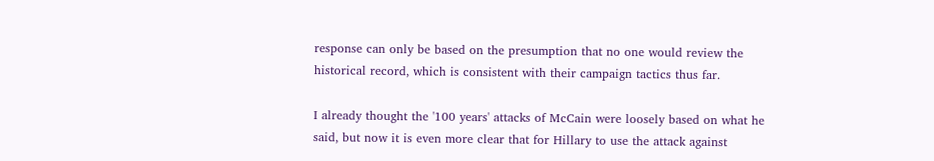response can only be based on the presumption that no one would review the historical record, which is consistent with their campaign tactics thus far.

I already thought the '100 years' attacks of McCain were loosely based on what he said, but now it is even more clear that for Hillary to use the attack against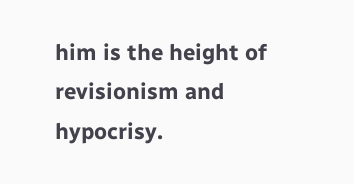him is the height of revisionism and hypocrisy.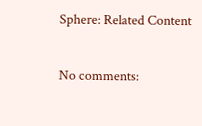Sphere: Related Content

No comments: